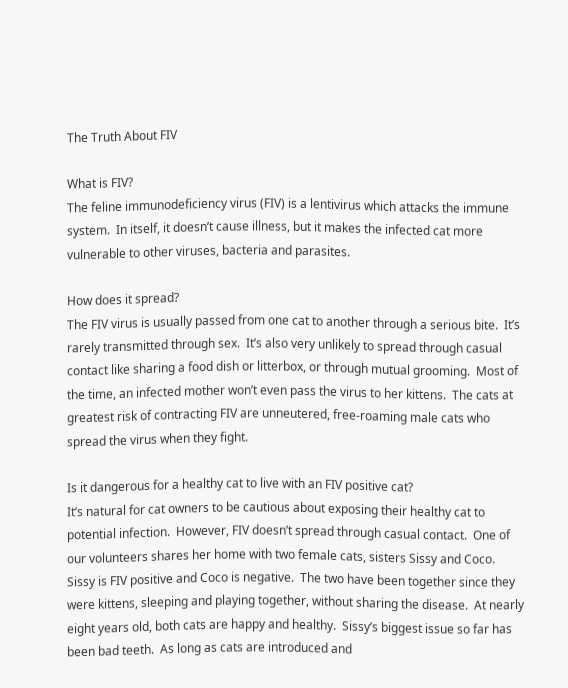The Truth About FIV

What is FIV?
The feline immunodeficiency virus (FIV) is a lentivirus which attacks the immune system.  In itself, it doesn’t cause illness, but it makes the infected cat more vulnerable to other viruses, bacteria and parasites.

How does it spread?
The FIV virus is usually passed from one cat to another through a serious bite.  It’s rarely transmitted through sex.  It’s also very unlikely to spread through casual contact like sharing a food dish or litterbox, or through mutual grooming.  Most of the time, an infected mother won’t even pass the virus to her kittens.  The cats at greatest risk of contracting FIV are unneutered, free-roaming male cats who spread the virus when they fight.

Is it dangerous for a healthy cat to live with an FIV positive cat?
It’s natural for cat owners to be cautious about exposing their healthy cat to potential infection.  However, FIV doesn’t spread through casual contact.  One of our volunteers shares her home with two female cats, sisters Sissy and Coco.  Sissy is FIV positive and Coco is negative.  The two have been together since they were kittens, sleeping and playing together, without sharing the disease.  At nearly eight years old, both cats are happy and healthy.  Sissy’s biggest issue so far has been bad teeth.  As long as cats are introduced and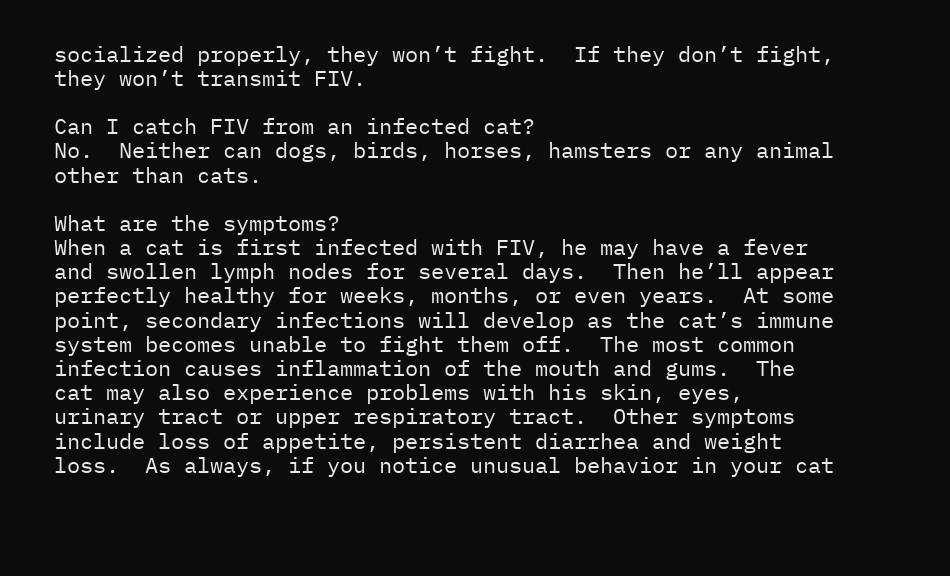socialized properly, they won’t fight.  If they don’t fight, they won’t transmit FIV.

Can I catch FIV from an infected cat?
No.  Neither can dogs, birds, horses, hamsters or any animal other than cats.

What are the symptoms?
When a cat is first infected with FIV, he may have a fever and swollen lymph nodes for several days.  Then he’ll appear perfectly healthy for weeks, months, or even years.  At some point, secondary infections will develop as the cat’s immune system becomes unable to fight them off.  The most common infection causes inflammation of the mouth and gums.  The cat may also experience problems with his skin, eyes, urinary tract or upper respiratory tract.  Other symptoms include loss of appetite, persistent diarrhea and weight loss.  As always, if you notice unusual behavior in your cat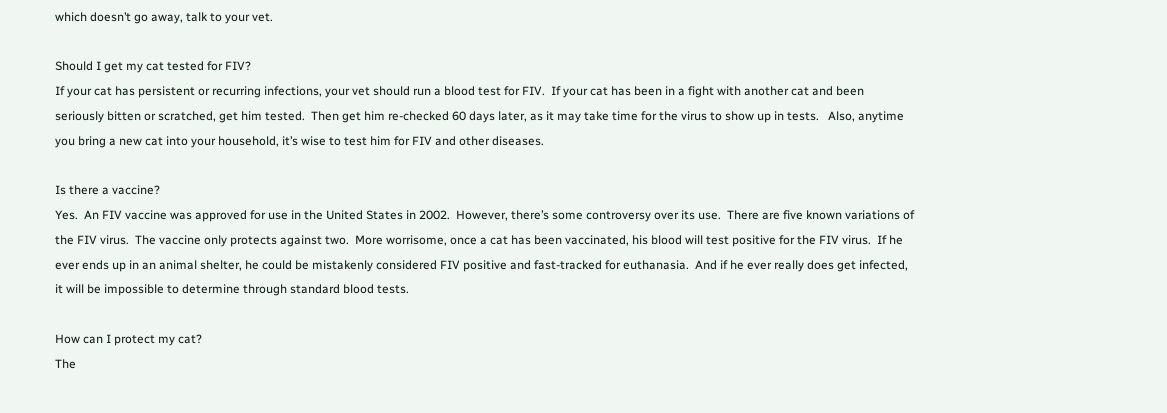which doesn’t go away, talk to your vet.

Should I get my cat tested for FIV?
If your cat has persistent or recurring infections, your vet should run a blood test for FIV.  If your cat has been in a fight with another cat and been seriously bitten or scratched, get him tested.  Then get him re-checked 60 days later, as it may take time for the virus to show up in tests.   Also, anytime you bring a new cat into your household, it’s wise to test him for FIV and other diseases.

Is there a vaccine?
Yes.  An FIV vaccine was approved for use in the United States in 2002.  However, there’s some controversy over its use.  There are five known variations of the FIV virus.  The vaccine only protects against two.  More worrisome, once a cat has been vaccinated, his blood will test positive for the FIV virus.  If he ever ends up in an animal shelter, he could be mistakenly considered FIV positive and fast-tracked for euthanasia.  And if he ever really does get infected, it will be impossible to determine through standard blood tests.

How can I protect my cat?
The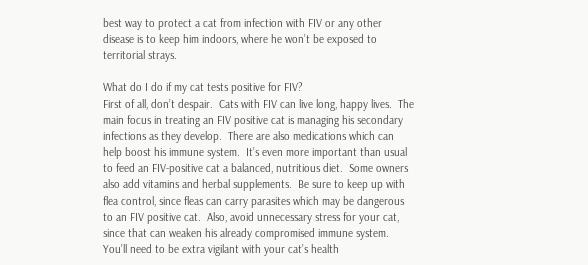best way to protect a cat from infection with FIV or any other disease is to keep him indoors, where he won’t be exposed to territorial strays.

What do I do if my cat tests positive for FIV?
First of all, don’t despair.  Cats with FIV can live long, happy lives.  The main focus in treating an FIV positive cat is managing his secondary infections as they develop.  There are also medications which can help boost his immune system.  It’s even more important than usual to feed an FIV-positive cat a balanced, nutritious diet.  Some owners also add vitamins and herbal supplements.  Be sure to keep up with flea control, since fleas can carry parasites which may be dangerous to an FIV positive cat.  Also, avoid unnecessary stress for your cat, since that can weaken his already compromised immune system.  You’ll need to be extra vigilant with your cat’s health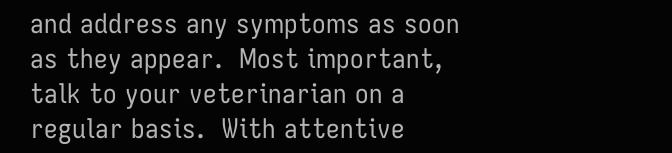and address any symptoms as soon as they appear.  Most important, talk to your veterinarian on a regular basis.  With attentive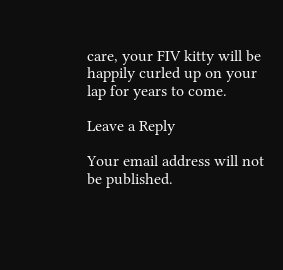care, your FIV kitty will be happily curled up on your lap for years to come.

Leave a Reply

Your email address will not be published.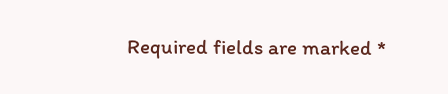Required fields are marked *